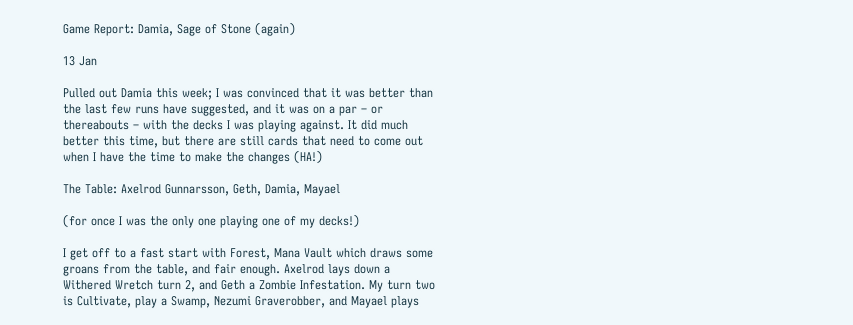Game Report: Damia, Sage of Stone (again)

13 Jan

Pulled out Damia this week; I was convinced that it was better than the last few runs have suggested, and it was on a par – or thereabouts – with the decks I was playing against. It did much better this time, but there are still cards that need to come out when I have the time to make the changes (HA!)

The Table: Axelrod Gunnarsson, Geth, Damia, Mayael

(for once I was the only one playing one of my decks!)

I get off to a fast start with Forest, Mana Vault which draws some groans from the table, and fair enough. Axelrod lays down a Withered Wretch turn 2, and Geth a Zombie Infestation. My turn two is Cultivate, play a Swamp, Nezumi Graverobber, and Mayael plays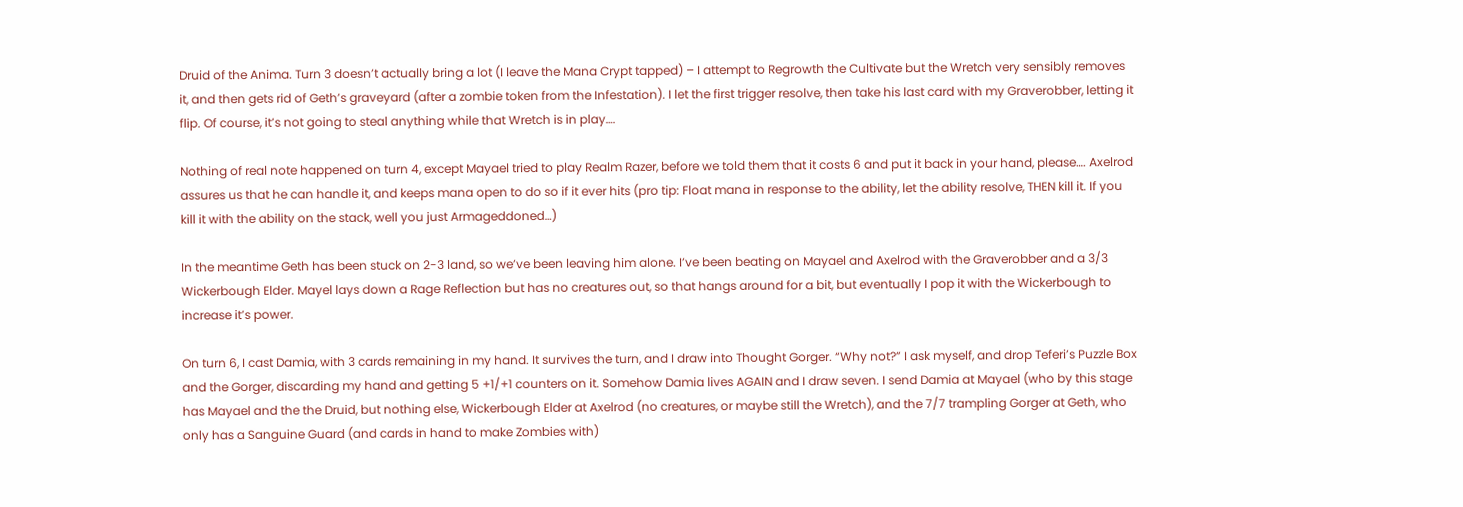Druid of the Anima. Turn 3 doesn’t actually bring a lot (I leave the Mana Crypt tapped) – I attempt to Regrowth the Cultivate but the Wretch very sensibly removes it, and then gets rid of Geth’s graveyard (after a zombie token from the Infestation). I let the first trigger resolve, then take his last card with my Graverobber, letting it flip. Of course, it’s not going to steal anything while that Wretch is in play….

Nothing of real note happened on turn 4, except Mayael tried to play Realm Razer, before we told them that it costs 6 and put it back in your hand, please…. Axelrod assures us that he can handle it, and keeps mana open to do so if it ever hits (pro tip: Float mana in response to the ability, let the ability resolve, THEN kill it. If you kill it with the ability on the stack, well you just Armageddoned…)

In the meantime Geth has been stuck on 2-3 land, so we’ve been leaving him alone. I’ve been beating on Mayael and Axelrod with the Graverobber and a 3/3 Wickerbough Elder. Mayel lays down a Rage Reflection but has no creatures out, so that hangs around for a bit, but eventually I pop it with the Wickerbough to increase it’s power.

On turn 6, I cast Damia, with 3 cards remaining in my hand. It survives the turn, and I draw into Thought Gorger. “Why not?” I ask myself, and drop Teferi’s Puzzle Box and the Gorger, discarding my hand and getting 5 +1/+1 counters on it. Somehow Damia lives AGAIN and I draw seven. I send Damia at Mayael (who by this stage has Mayael and the the Druid, but nothing else, Wickerbough Elder at Axelrod (no creatures, or maybe still the Wretch), and the 7/7 trampling Gorger at Geth, who only has a Sanguine Guard (and cards in hand to make Zombies with)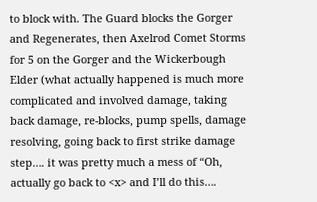to block with. The Guard blocks the Gorger and Regenerates, then Axelrod Comet Storms for 5 on the Gorger and the Wickerbough Elder (what actually happened is much more complicated and involved damage, taking back damage, re-blocks, pump spells, damage resolving, going back to first strike damage step…. it was pretty much a mess of “Oh, actually go back to <x> and I’ll do this….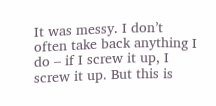It was messy. I don’t often take back anything I do – if I screw it up, I screw it up. But this is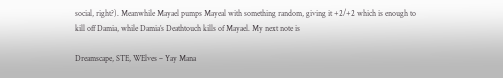social, right?). Meanwhile Mayael pumps Mayeal with something random, giving it +2/+2 which is enough to kill off Damia, while Damia’s Deathtouch kills of Mayael. My next note is

Dreamscape, STE, WElves – Yay Mana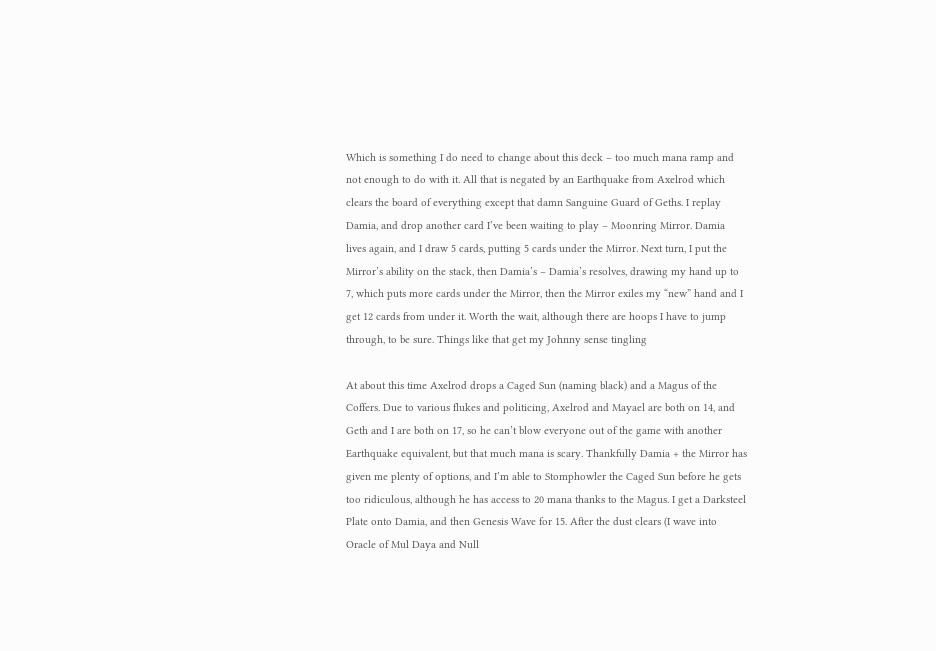Which is something I do need to change about this deck – too much mana ramp and not enough to do with it. All that is negated by an Earthquake from Axelrod which clears the board of everything except that damn Sanguine Guard of Geths. I replay Damia, and drop another card I’ve been waiting to play – Moonring Mirror. Damia lives again, and I draw 5 cards, putting 5 cards under the Mirror. Next turn, I put the Mirror’s ability on the stack, then Damia’s – Damia’s resolves, drawing my hand up to 7, which puts more cards under the Mirror, then the Mirror exiles my “new” hand and I get 12 cards from under it. Worth the wait, although there are hoops I have to jump through, to be sure. Things like that get my Johnny sense tingling

At about this time Axelrod drops a Caged Sun (naming black) and a Magus of the Coffers. Due to various flukes and politicing, Axelrod and Mayael are both on 14, and Geth and I are both on 17, so he can’t blow everyone out of the game with another Earthquake equivalent, but that much mana is scary. Thankfully Damia + the Mirror has given me plenty of options, and I’m able to Stomphowler the Caged Sun before he gets too ridiculous, although he has access to 20 mana thanks to the Magus. I get a Darksteel Plate onto Damia, and then Genesis Wave for 15. After the dust clears (I wave into Oracle of Mul Daya and Null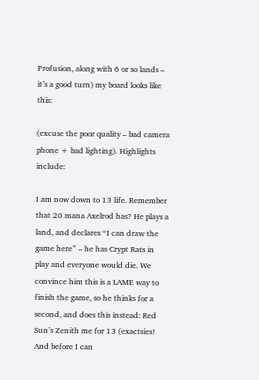Profusion, along with 6 or so lands – it’s a good turn) my board looks like this:

(excuse the poor quality – bad camera phone + bad lighting). Highlights include:

I am now down to 13 life. Remember that 20 mana Axelrod has? He plays a land, and declares “I can draw the game here” – he has Crypt Rats in play and everyone would die. We convince him this is a LAME way to finish the game, so he thinks for a second, and does this instead: Red Sun’s Zenith me for 13 (exactsies! And before I can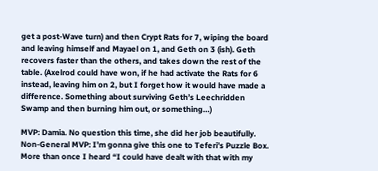get a post-Wave turn) and then Crypt Rats for 7, wiping the board and leaving himself and Mayael on 1, and Geth on 3 (ish). Geth recovers faster than the others, and takes down the rest of the table. (Axelrod could have won, if he had activate the Rats for 6 instead, leaving him on 2, but I forget how it would have made a difference. Something about surviving Geth’s Leechridden Swamp and then burning him out, or something…)

MVP: Damia. No question this time, she did her job beautifully. Non-General MVP: I’m gonna give this one to Teferi’s Puzzle Box. More than once I heard “I could have dealt with that with my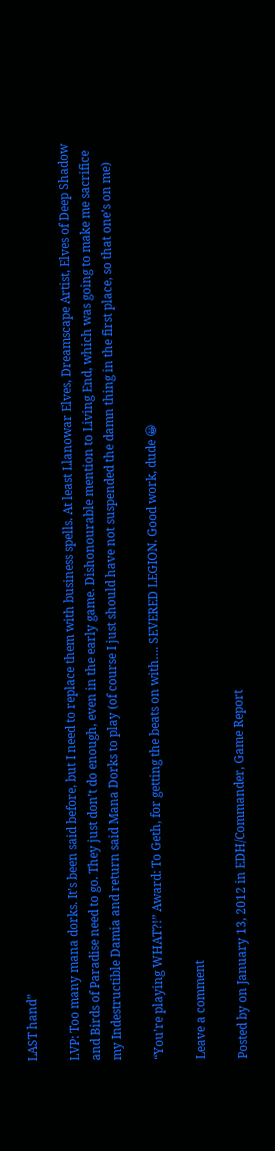LAST hand”

LVP: Too many mana dorks. It’s been said before, but I need to replace them with business spells. At least Llanowar Elves, Dreamscape Artist, Elves of Deep Shadow and Birds of Paradise need to go. They just don’t do enough, even in the early game. Dishonourable mention to Living End, which was going to make me sacrifice my Indestructible Damia and return said Mana Dorks to play (of course I just should have not suspended the damn thing in the first place, so that one’s on me)

“You’re playing WHAT?!” Award: To Geth, for getting the beats on with…. SEVERED LEGION. Good work, dude 😀

Leave a comment

Posted by on January 13, 2012 in EDH/Commander, Game Report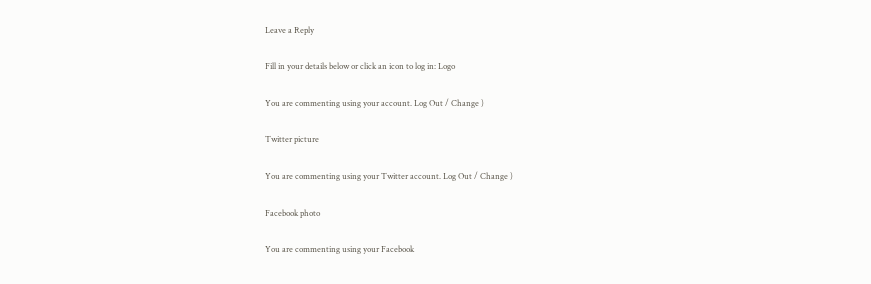Leave a Reply

Fill in your details below or click an icon to log in: Logo

You are commenting using your account. Log Out / Change )

Twitter picture

You are commenting using your Twitter account. Log Out / Change )

Facebook photo

You are commenting using your Facebook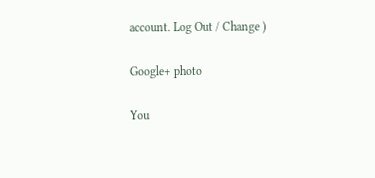account. Log Out / Change )

Google+ photo

You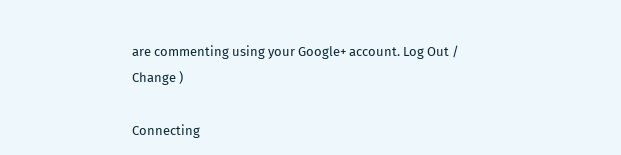are commenting using your Google+ account. Log Out / Change )

Connecting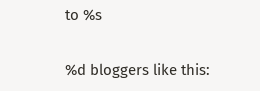to %s

%d bloggers like this: